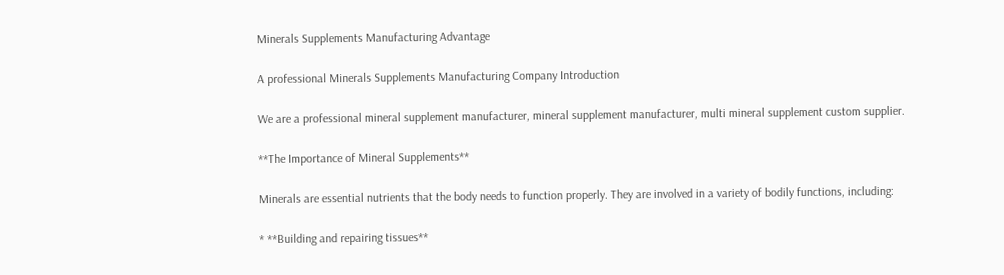Minerals Supplements Manufacturing Advantage

A professional Minerals Supplements Manufacturing Company Introduction

We are a professional mineral supplement manufacturer, mineral supplement manufacturer, multi mineral supplement custom supplier.

**The Importance of Mineral Supplements**

Minerals are essential nutrients that the body needs to function properly. They are involved in a variety of bodily functions, including:

* **Building and repairing tissues**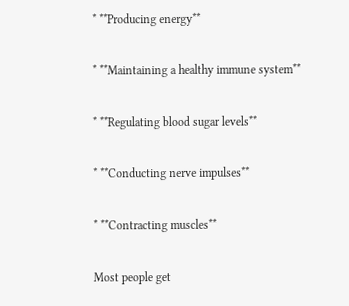* **Producing energy**

* **Maintaining a healthy immune system**

* **Regulating blood sugar levels**

* **Conducting nerve impulses**

* **Contracting muscles**

Most people get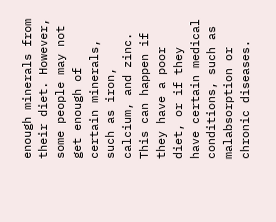enough minerals from their diet. However, some people may not get enough of certain minerals, such as iron, calcium, and zinc. This can happen if they have a poor diet, or if they have certain medical conditions, such as malabsorption or chronic diseases.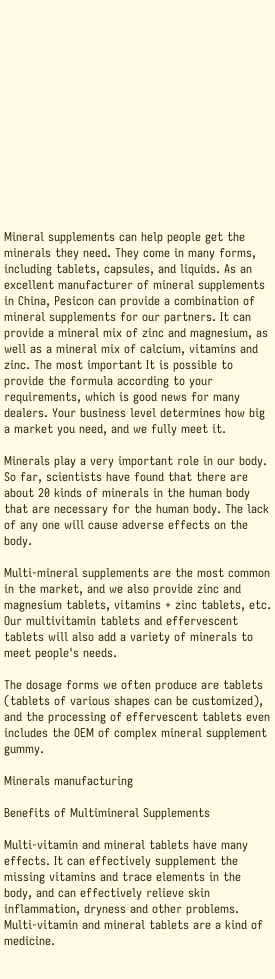Mineral supplements can help people get the minerals they need. They come in many forms, including tablets, capsules, and liquids. As an excellent manufacturer of mineral supplements in China, Pesicon can provide a combination of mineral supplements for our partners. It can provide a mineral mix of zinc and magnesium, as well as a mineral mix of calcium, vitamins and zinc. The most important It is possible to provide the formula according to your requirements, which is good news for many dealers. Your business level determines how big a market you need, and we fully meet it.

Minerals play a very important role in our body. So far, scientists have found that there are about 20 kinds of minerals in the human body that are necessary for the human body. The lack of any one will cause adverse effects on the body.

Multi-mineral supplements are the most common in the market, and we also provide zinc and magnesium tablets, vitamins + zinc tablets, etc. Our multivitamin tablets and effervescent tablets will also add a variety of minerals to meet people's needs.

The dosage forms we often produce are tablets (tablets of various shapes can be customized), and the processing of effervescent tablets even includes the OEM of complex mineral supplement gummy.

Minerals manufacturing

Benefits of Multimineral Supplements

Multi-vitamin and mineral tablets have many effects. It can effectively supplement the missing vitamins and trace elements in the body, and can effectively relieve skin inflammation, dryness and other problems. Multi-vitamin and mineral tablets are a kind of medicine.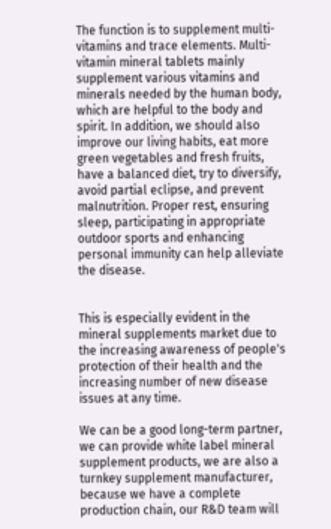The function is to supplement multi-vitamins and trace elements. Multi-vitamin mineral tablets mainly supplement various vitamins and minerals needed by the human body, which are helpful to the body and spirit. In addition, we should also improve our living habits, eat more green vegetables and fresh fruits, have a balanced diet, try to diversify, avoid partial eclipse, and prevent malnutrition. Proper rest, ensuring sleep, participating in appropriate outdoor sports and enhancing personal immunity can help alleviate the disease.


This is especially evident in the mineral supplements market due to the increasing awareness of people's protection of their health and the increasing number of new disease issues at any time.

We can be a good long-term partner, we can provide white label mineral supplement products, we are also a turnkey supplement manufacturer, because we have a complete production chain, our R&D team will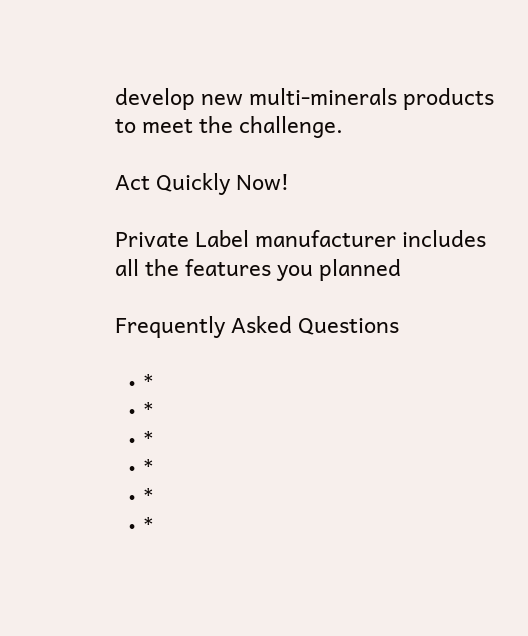develop new multi-minerals products to meet the challenge.

Act Quickly Now!

Private Label manufacturer includes all the features you planned

Frequently Asked Questions

  • *
  • *
  • *
  • *
  • *
  • *